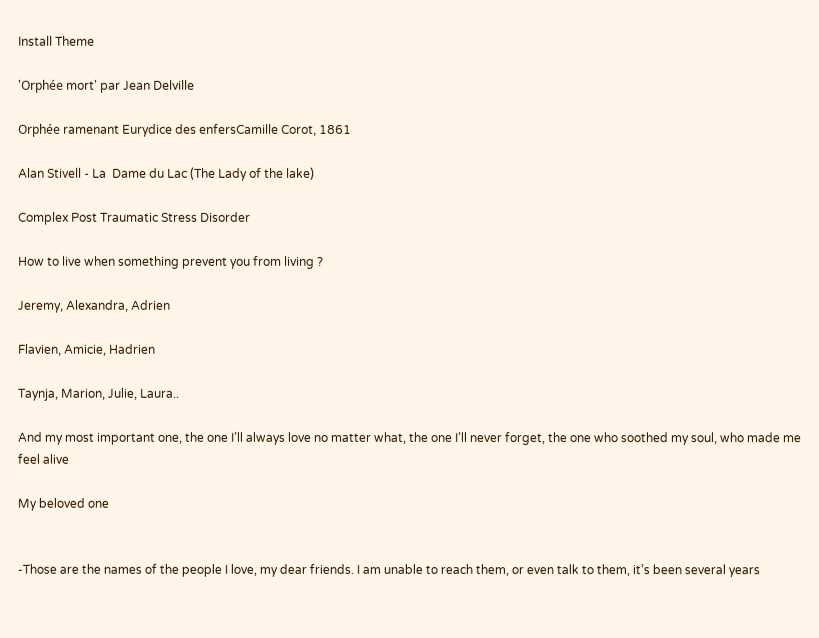Install Theme

'Orphée mort' par Jean Delville

Orphée ramenant Eurydice des enfersCamille Corot, 1861

Alan Stivell - La  Dame du Lac (The Lady of the lake)

Complex Post Traumatic Stress Disorder

How to live when something prevent you from living ?

Jeremy, Alexandra, Adrien

Flavien, Amicie, Hadrien

Taynja, Marion, Julie, Laura..

And my most important one, the one I’ll always love no matter what, the one I’ll never forget, the one who soothed my soul, who made me feel alive

My beloved one


-Those are the names of the people I love, my dear friends. I am unable to reach them, or even talk to them, it’s been several years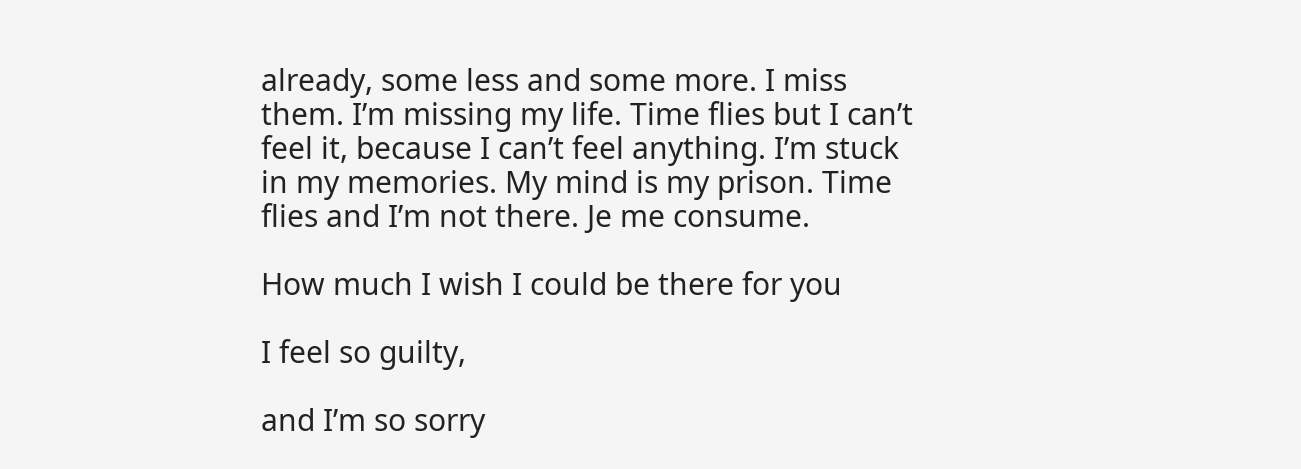already, some less and some more. I miss them. I’m missing my life. Time flies but I can’t feel it, because I can’t feel anything. I’m stuck in my memories. My mind is my prison. Time flies and I’m not there. Je me consume.

How much I wish I could be there for you

I feel so guilty,

and I’m so sorry